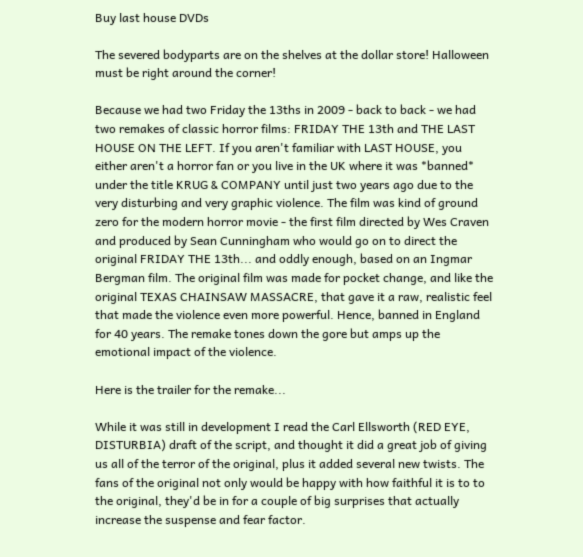Buy last house DVDs

The severed bodyparts are on the shelves at the dollar store! Halloween must be right around the corner!

Because we had two Friday the 13ths in 2009 - back to back - we had two remakes of classic horror films: FRIDAY THE 13th and THE LAST HOUSE ON THE LEFT. If you aren't familiar with LAST HOUSE, you either aren't a horror fan or you live in the UK where it was *banned* under the title KRUG & COMPANY until just two years ago due to the very disturbing and very graphic violence. The film was kind of ground zero for the modern horror movie - the first film directed by Wes Craven and produced by Sean Cunningham who would go on to direct the original FRIDAY THE 13th... and oddly enough, based on an Ingmar Bergman film. The original film was made for pocket change, and like the original TEXAS CHAINSAW MASSACRE, that gave it a raw, realistic feel that made the violence even more powerful. Hence, banned in England for 40 years. The remake tones down the gore but amps up the emotional impact of the violence.

Here is the trailer for the remake...

While it was still in development I read the Carl Ellsworth (RED EYE, DISTURBIA) draft of the script, and thought it did a great job of giving us all of the terror of the original, plus it added several new twists. The fans of the original not only would be happy with how faithful it is to to the original, they'd be in for a couple of big surprises that actually increase the suspense and fear factor.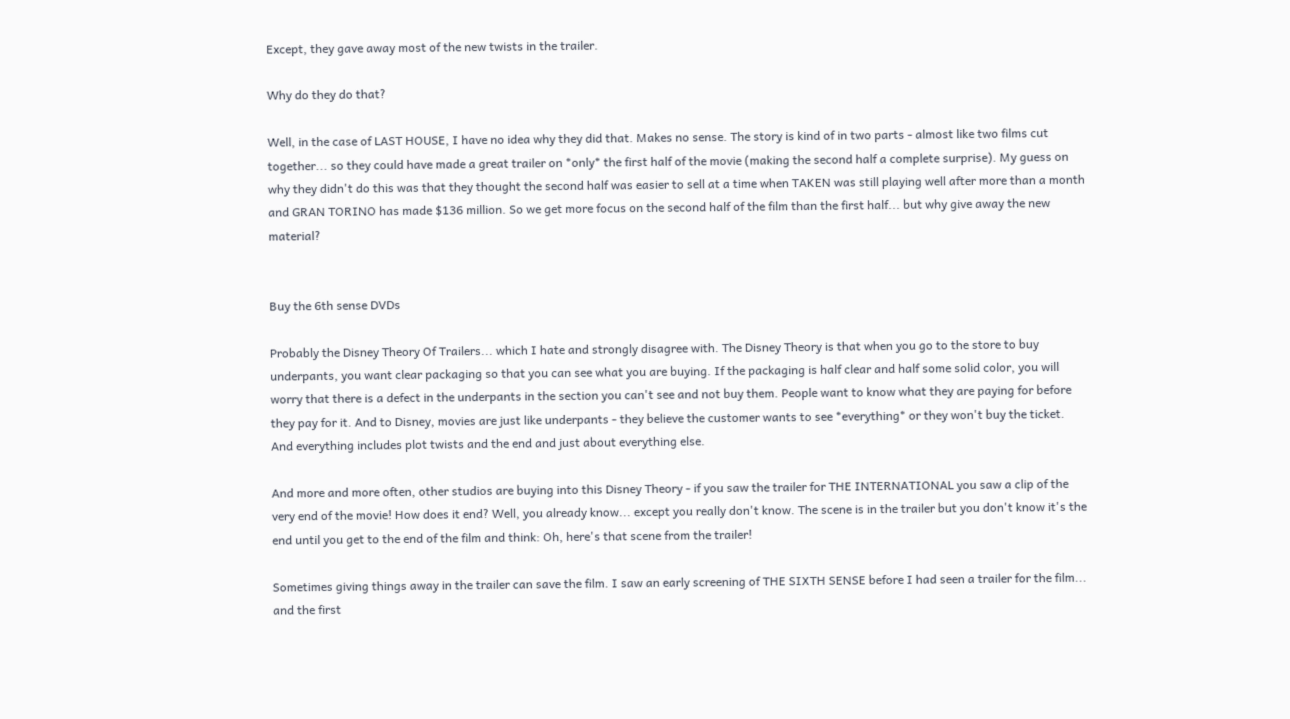Except, they gave away most of the new twists in the trailer.

Why do they do that?

Well, in the case of LAST HOUSE, I have no idea why they did that. Makes no sense. The story is kind of in two parts - almost like two films cut together... so they could have made a great trailer on *only* the first half of the movie (making the second half a complete surprise). My guess on why they didn't do this was that they thought the second half was easier to sell at a time when TAKEN was still playing well after more than a month and GRAN TORINO has made $136 million. So we get more focus on the second half of the film than the first half... but why give away the new material?


Buy the 6th sense DVDs

Probably the Disney Theory Of Trailers... which I hate and strongly disagree with. The Disney Theory is that when you go to the store to buy underpants, you want clear packaging so that you can see what you are buying. If the packaging is half clear and half some solid color, you will worry that there is a defect in the underpants in the section you can't see and not buy them. People want to know what they are paying for before they pay for it. And to Disney, movies are just like underpants - they believe the customer wants to see *everything* or they won't buy the ticket. And everything includes plot twists and the end and just about everything else.

And more and more often, other studios are buying into this Disney Theory - if you saw the trailer for THE INTERNATIONAL you saw a clip of the very end of the movie! How does it end? Well, you already know... except you really don't know. The scene is in the trailer but you don't know it's the end until you get to the end of the film and think: Oh, here's that scene from the trailer!

Sometimes giving things away in the trailer can save the film. I saw an early screening of THE SIXTH SENSE before I had seen a trailer for the film... and the first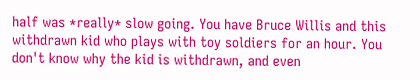half was *really* slow going. You have Bruce Willis and this withdrawn kid who plays with toy soldiers for an hour. You don't know why the kid is withdrawn, and even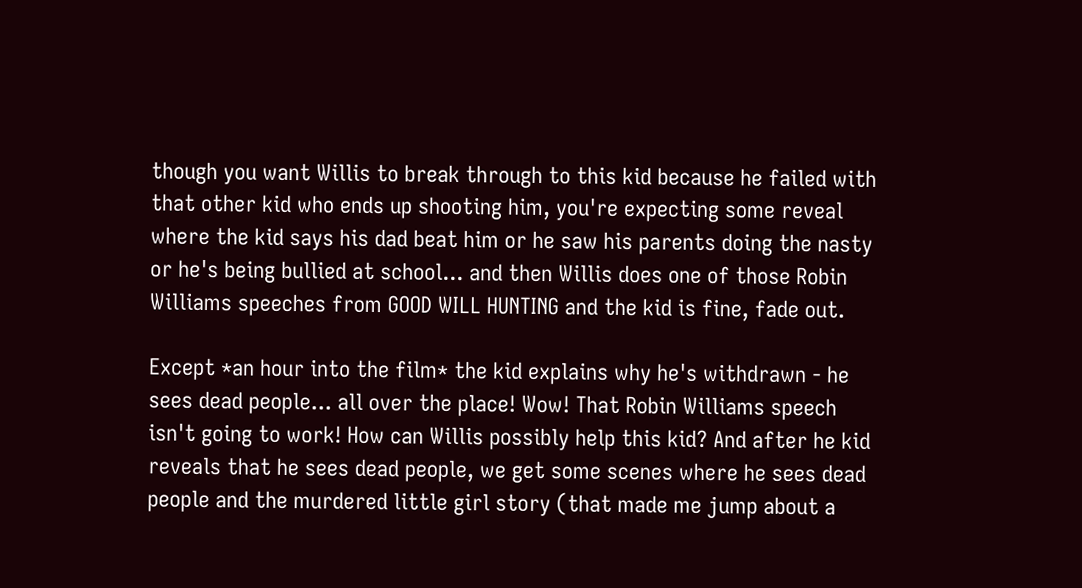though you want Willis to break through to this kid because he failed with that other kid who ends up shooting him, you're expecting some reveal where the kid says his dad beat him or he saw his parents doing the nasty or he's being bullied at school... and then Willis does one of those Robin Williams speeches from GOOD WILL HUNTING and the kid is fine, fade out.

Except *an hour into the film* the kid explains why he's withdrawn - he sees dead people... all over the place! Wow! That Robin Williams speech isn't going to work! How can Willis possibly help this kid? And after he kid reveals that he sees dead people, we get some scenes where he sees dead people and the murdered little girl story (that made me jump about a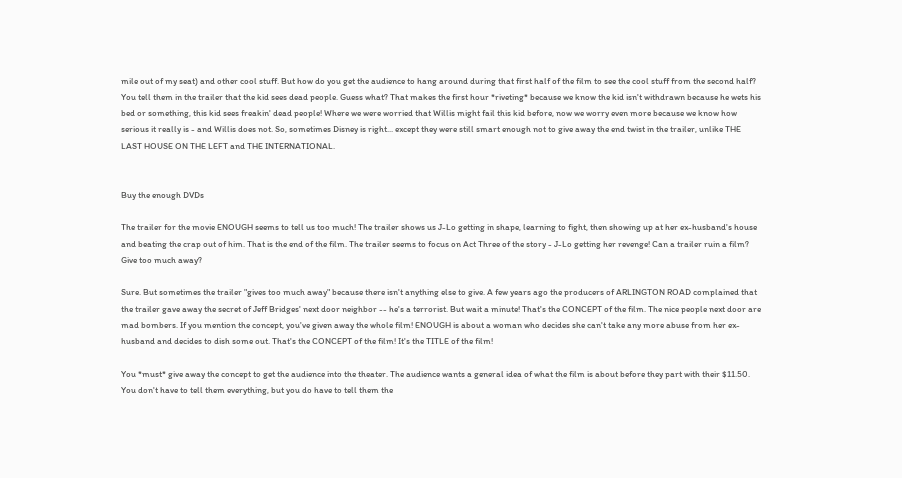mile out of my seat) and other cool stuff. But how do you get the audience to hang around during that first half of the film to see the cool stuff from the second half? You tell them in the trailer that the kid sees dead people. Guess what? That makes the first hour *riveting* because we know the kid isn't withdrawn because he wets his bed or something, this kid sees freakin' dead people! Where we were worried that Willis might fail this kid before, now we worry even more because we know how serious it really is - and Willis does not. So, sometimes Disney is right... except they were still smart enough not to give away the end twist in the trailer, unlike THE LAST HOUSE ON THE LEFT and THE INTERNATIONAL.


Buy the enough DVDs

The trailer for the movie ENOUGH seems to tell us too much! The trailer shows us J-Lo getting in shape, learning to fight, then showing up at her ex-husband's house and beating the crap out of him. That is the end of the film. The trailer seems to focus on Act Three of the story - J-Lo getting her revenge! Can a trailer ruin a film? Give too much away?

Sure. But sometimes the trailer "gives too much away" because there isn't anything else to give. A few years ago the producers of ARLINGTON ROAD complained that the trailer gave away the secret of Jeff Bridges' next door neighbor -- he's a terrorist. But wait a minute! That's the CONCEPT of the film. The nice people next door are mad bombers. If you mention the concept, you've given away the whole film! ENOUGH is about a woman who decides she can't take any more abuse from her ex-husband and decides to dish some out. That's the CONCEPT of the film! It's the TITLE of the film!

You *must* give away the concept to get the audience into the theater. The audience wants a general idea of what the film is about before they part with their $11.50. You don't have to tell them everything, but you do have to tell them the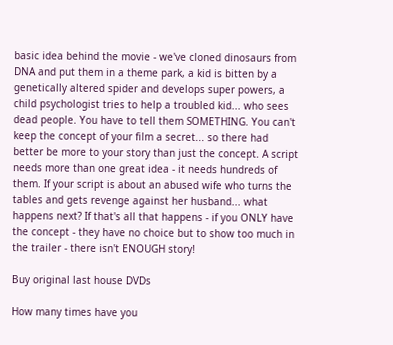basic idea behind the movie - we've cloned dinosaurs from DNA and put them in a theme park, a kid is bitten by a genetically altered spider and develops super powers, a child psychologist tries to help a troubled kid... who sees dead people. You have to tell them SOMETHING. You can't keep the concept of your film a secret... so there had better be more to your story than just the concept. A script needs more than one great idea - it needs hundreds of them. If your script is about an abused wife who turns the tables and gets revenge against her husband... what happens next? If that's all that happens - if you ONLY have the concept - they have no choice but to show too much in the trailer - there isn't ENOUGH story!

Buy original last house DVDs

How many times have you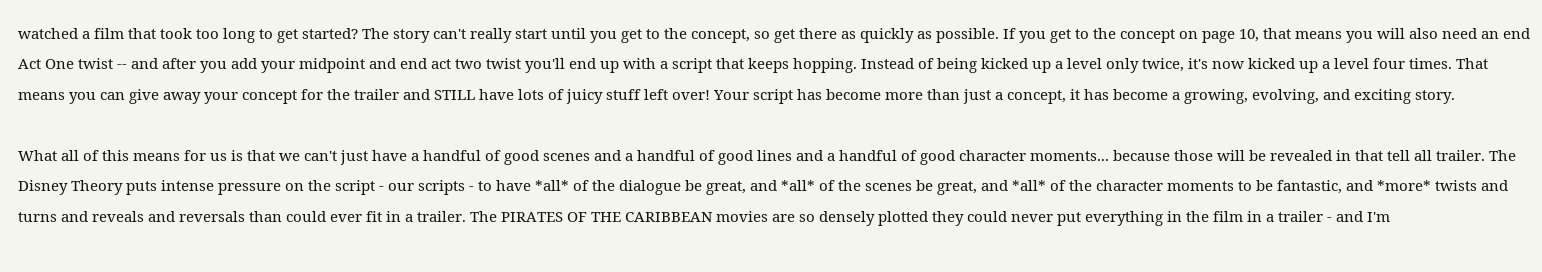watched a film that took too long to get started? The story can't really start until you get to the concept, so get there as quickly as possible. If you get to the concept on page 10, that means you will also need an end Act One twist -- and after you add your midpoint and end act two twist you'll end up with a script that keeps hopping. Instead of being kicked up a level only twice, it's now kicked up a level four times. That means you can give away your concept for the trailer and STILL have lots of juicy stuff left over! Your script has become more than just a concept, it has become a growing, evolving, and exciting story.

What all of this means for us is that we can't just have a handful of good scenes and a handful of good lines and a handful of good character moments... because those will be revealed in that tell all trailer. The Disney Theory puts intense pressure on the script - our scripts - to have *all* of the dialogue be great, and *all* of the scenes be great, and *all* of the character moments to be fantastic, and *more* twists and turns and reveals and reversals than could ever fit in a trailer. The PIRATES OF THE CARIBBEAN movies are so densely plotted they could never put everything in the film in a trailer - and I'm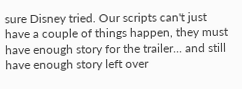sure Disney tried. Our scripts can't just have a couple of things happen, they must have enough story for the trailer... and still have enough story left over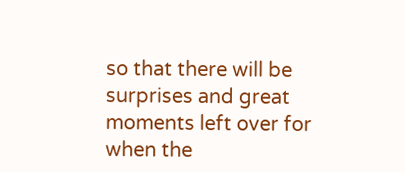so that there will be surprises and great moments left over for when the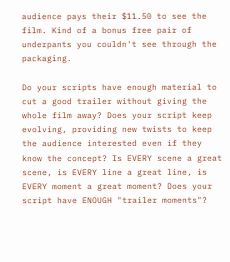audience pays their $11.50 to see the film. Kind of a bonus free pair of underpants you couldn't see through the packaging.

Do your scripts have enough material to cut a good trailer without giving the whole film away? Does your script keep evolving, providing new twists to keep the audience interested even if they know the concept? Is EVERY scene a great scene, is EVERY line a great line, is EVERY moment a great moment? Does your script have ENOUGH "trailer moments"?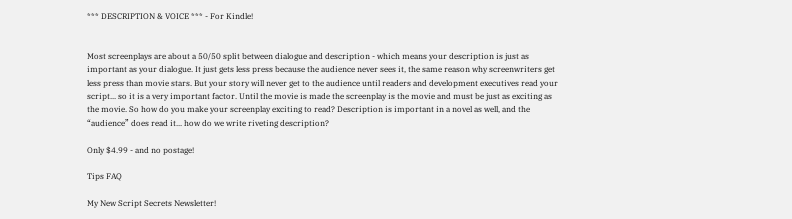*** DESCRIPTION & VOICE *** - For Kindle!


Most screenplays are about a 50/50 split between dialogue and description - which means your description is just as important as your dialogue. It just gets less press because the audience never sees it, the same reason why screenwriters get less press than movie stars. But your story will never get to the audience until readers and development executives read your script... so it is a very important factor. Until the movie is made the screenplay is the movie and must be just as exciting as the movie. So how do you make your screenplay exciting to read? Description is important in a novel as well, and the “audience” does read it... how do we write riveting description?

Only $4.99 - and no postage!

Tips FAQ

My New Script Secrets Newsletter!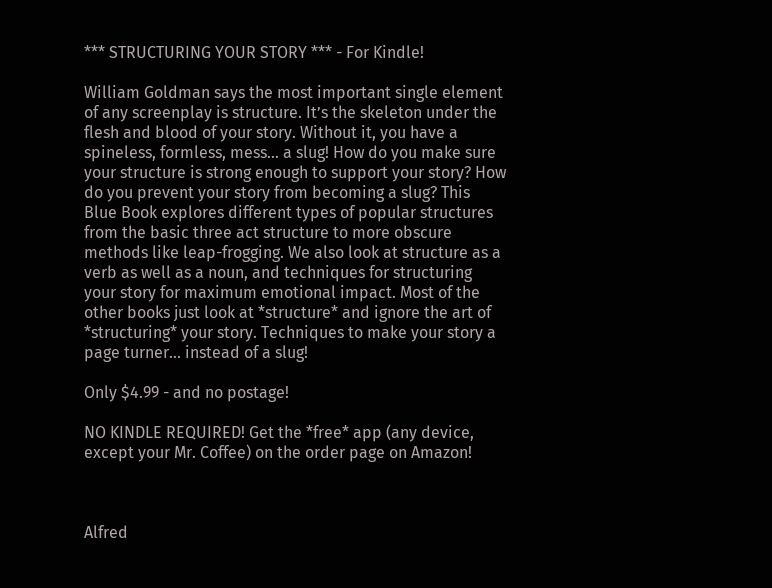*** STRUCTURING YOUR STORY *** - For Kindle!

William Goldman says the most important single element of any screenplay is structure. It’s the skeleton under the flesh and blood of your story. Without it, you have a spineless, formless, mess... a slug! How do you make sure your structure is strong enough to support your story? How do you prevent your story from becoming a slug? This Blue Book explores different types of popular structures from the basic three act structure to more obscure methods like leap-frogging. We also look at structure as a verb as well as a noun, and techniques for structuring your story for maximum emotional impact. Most of the other books just look at *structure* and ignore the art of *structuring* your story. Techniques to make your story a page turner... instead of a slug!

Only $4.99 - and no postage!

NO KINDLE REQUIRED! Get the *free* app (any device, except your Mr. Coffee) on the order page on Amazon!



Alfred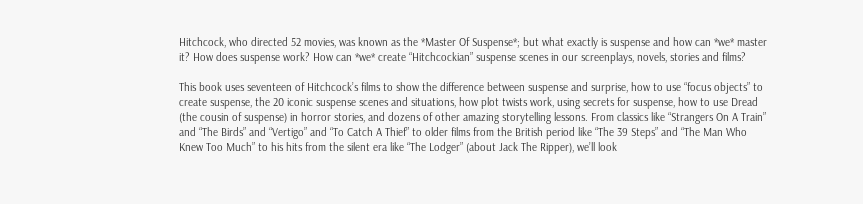Hitchcock, who directed 52 movies, was known as the *Master Of Suspense*; but what exactly is suspense and how can *we* master it? How does suspense work? How can *we* create “Hitchcockian” suspense scenes in our screenplays, novels, stories and films?

This book uses seventeen of Hitchcock’s films to show the difference between suspense and surprise, how to use “focus objects” to create suspense, the 20 iconic suspense scenes and situations, how plot twists work, using secrets for suspense, how to use Dread (the cousin of suspense) in horror stories, and dozens of other amazing storytelling lessons. From classics like “Strangers On A Train” and “The Birds” and “Vertigo” and “To Catch A Thief” to older films from the British period like “The 39 Steps” and “The Man Who Knew Too Much” to his hits from the silent era like “The Lodger” (about Jack The Ripper), we’ll look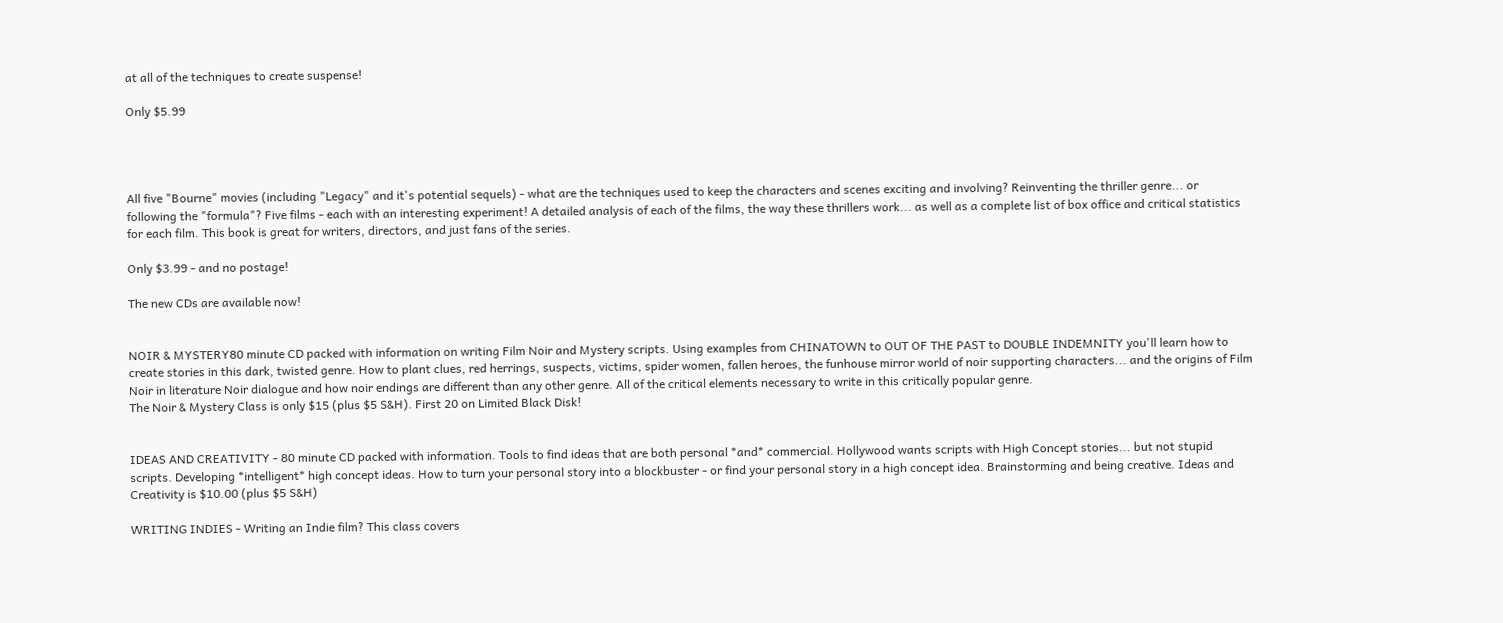at all of the techniques to create suspense!

Only $5.99




All five "Bourne" movies (including "Legacy" and it's potential sequels) - what are the techniques used to keep the characters and scenes exciting and involving? Reinventing the thriller genre... or following the "formula"? Five films - each with an interesting experiment! A detailed analysis of each of the films, the way these thrillers work... as well as a complete list of box office and critical statistics for each film. This book is great for writers, directors, and just fans of the series.

Only $3.99 - and no postage!

The new CDs are available now!


NOIR & MYSTERY80 minute CD packed with information on writing Film Noir and Mystery scripts. Using examples from CHINATOWN to OUT OF THE PAST to DOUBLE INDEMNITY you'll learn how to create stories in this dark, twisted genre. How to plant clues, red herrings, suspects, victims, spider women, fallen heroes, the funhouse mirror world of noir supporting characters... and the origins of Film Noir in literature Noir dialogue and how noir endings are different than any other genre. All of the critical elements necessary to write in this critically popular genre.
The Noir & Mystery Class is only $15 (plus $5 S&H). First 20 on Limited Black Disk!


IDEAS AND CREATIVITY - 80 minute CD packed with information. Tools to find ideas that are both personal *and* commercial. Hollywood wants scripts with High Concept stories... but not stupid scripts. Developing *intelligent* high concept ideas. How to turn your personal story into a blockbuster - or find your personal story in a high concept idea. Brainstorming and being creative. Ideas and Creativity is $10.00 (plus $5 S&H)

WRITING INDIES - Writing an Indie film? This class covers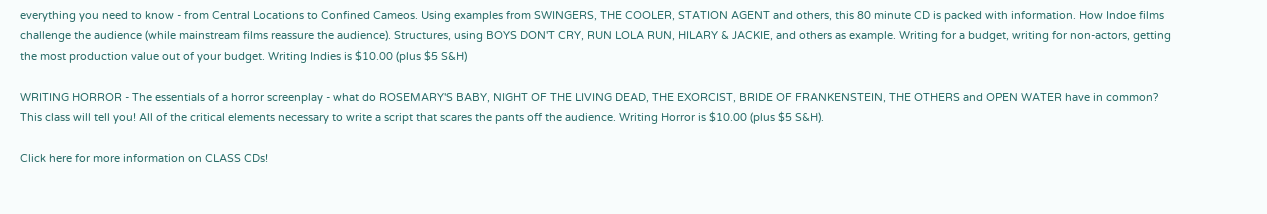everything you need to know - from Central Locations to Confined Cameos. Using examples from SWINGERS, THE COOLER, STATION AGENT and others, this 80 minute CD is packed with information. How Indoe films challenge the audience (while mainstream films reassure the audience). Structures, using BOYS DON'T CRY, RUN LOLA RUN, HILARY & JACKIE, and others as example. Writing for a budget, writing for non-actors, getting the most production value out of your budget. Writing Indies is $10.00 (plus $5 S&H)

WRITING HORROR - The essentials of a horror screenplay - what do ROSEMARY'S BABY, NIGHT OF THE LIVING DEAD, THE EXORCIST, BRIDE OF FRANKENSTEIN, THE OTHERS and OPEN WATER have in common? This class will tell you! All of the critical elements necessary to write a script that scares the pants off the audience. Writing Horror is $10.00 (plus $5 S&H).

Click here for more information on CLASS CDs!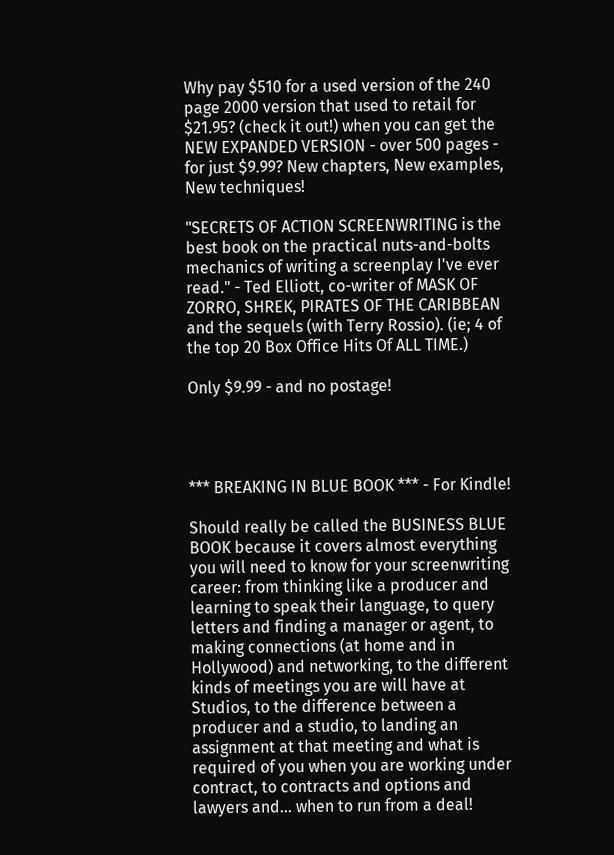Why pay $510 for a used version of the 240 page 2000 version that used to retail for $21.95? (check it out!) when you can get the NEW EXPANDED VERSION - over 500 pages - for just $9.99? New chapters, New examples, New techniques!

"SECRETS OF ACTION SCREENWRITING is the best book on the practical nuts-and-bolts mechanics of writing a screenplay I've ever read." - Ted Elliott, co-writer of MASK OF ZORRO, SHREK, PIRATES OF THE CARIBBEAN and the sequels (with Terry Rossio). (ie; 4 of the top 20 Box Office Hits Of ALL TIME.)

Only $9.99 - and no postage!




*** BREAKING IN BLUE BOOK *** - For Kindle!

Should really be called the BUSINESS BLUE BOOK because it covers almost everything you will need to know for your screenwriting career: from thinking like a producer and learning to speak their language, to query letters and finding a manager or agent, to making connections (at home and in Hollywood) and networking, to the different kinds of meetings you are will have at Studios, to the difference between a producer and a studio, to landing an assignment at that meeting and what is required of you when you are working under contract, to contracts and options and lawyers and... when to run from a deal!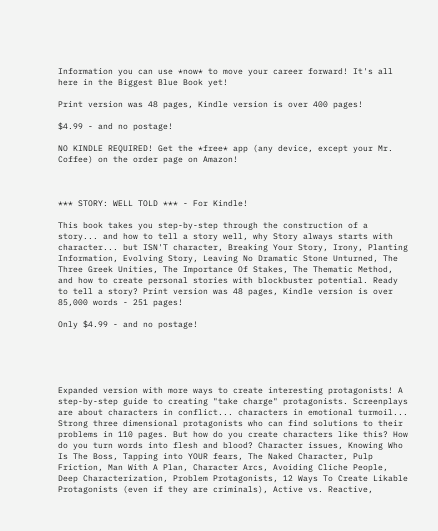Information you can use *now* to move your career forward! It's all here in the Biggest Blue Book yet!

Print version was 48 pages, Kindle version is over 400 pages!

$4.99 - and no postage!

NO KINDLE REQUIRED! Get the *free* app (any device, except your Mr. Coffee) on the order page on Amazon!



*** STORY: WELL TOLD *** - For Kindle!

This book takes you step-by-step through the construction of a story... and how to tell a story well, why Story always starts with character... but ISN'T character, Breaking Your Story, Irony, Planting Information, Evolving Story, Leaving No Dramatic Stone Unturned, The Three Greek Unities, The Importance Of Stakes, The Thematic Method, and how to create personal stories with blockbuster potential. Ready to tell a story? Print version was 48 pages, Kindle version is over 85,000 words - 251 pages!

Only $4.99 - and no postage!





Expanded version with more ways to create interesting protagonists! A step-by-step guide to creating "take charge" protagonists. Screenplays are about characters in conflict... characters in emotional turmoil... Strong three dimensional protagonists who can find solutions to their problems in 110 pages. But how do you create characters like this? How do you turn words into flesh and blood? Character issues, Knowing Who Is The Boss, Tapping into YOUR fears, The Naked Character, Pulp Friction, Man With A Plan, Character Arcs, Avoiding Cliche People, Deep Characterization, Problem Protagonists, 12 Ways To Create Likable Protagonists (even if they are criminals), Active vs. Reactive,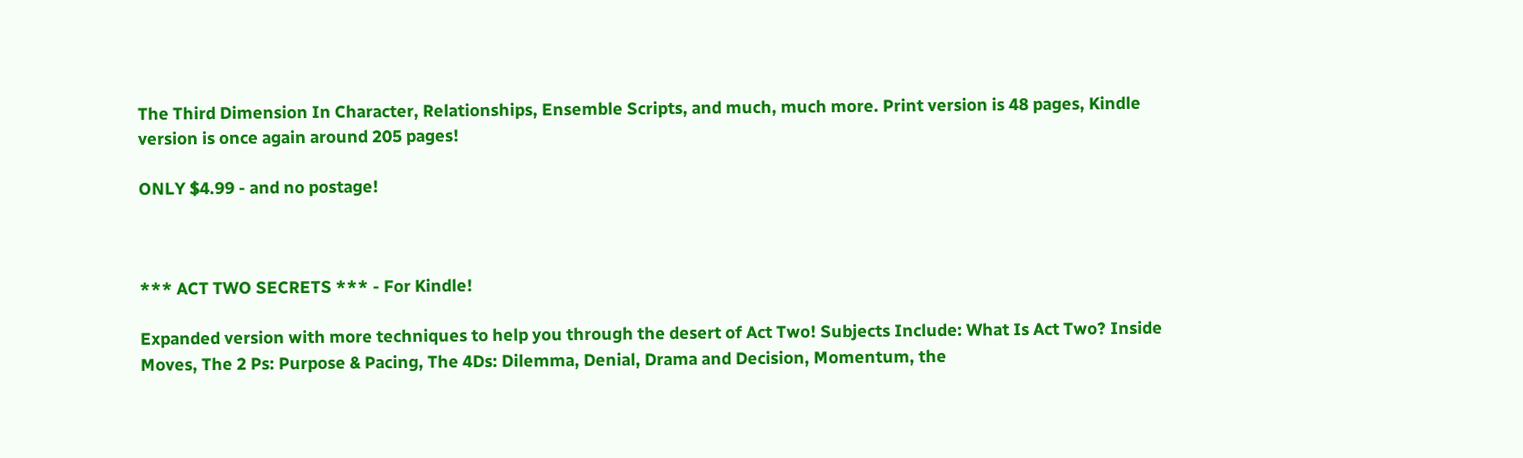The Third Dimension In Character, Relationships, Ensemble Scripts, and much, much more. Print version is 48 pages, Kindle version is once again around 205 pages!

ONLY $4.99 - and no postage!



*** ACT TWO SECRETS *** - For Kindle!

Expanded version with more techniques to help you through the desert of Act Two! Subjects Include: What Is Act Two? Inside Moves, The 2 Ps: Purpose & Pacing, The 4Ds: Dilemma, Denial, Drama and Decision, Momentum, the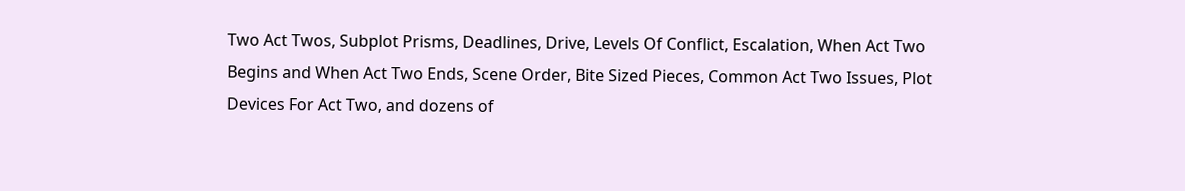Two Act Twos, Subplot Prisms, Deadlines, Drive, Levels Of Conflict, Escalation, When Act Two Begins and When Act Two Ends, Scene Order, Bite Sized Pieces, Common Act Two Issues, Plot Devices For Act Two, and dozens of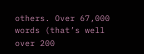others. Over 67,000 words (that’s well over 200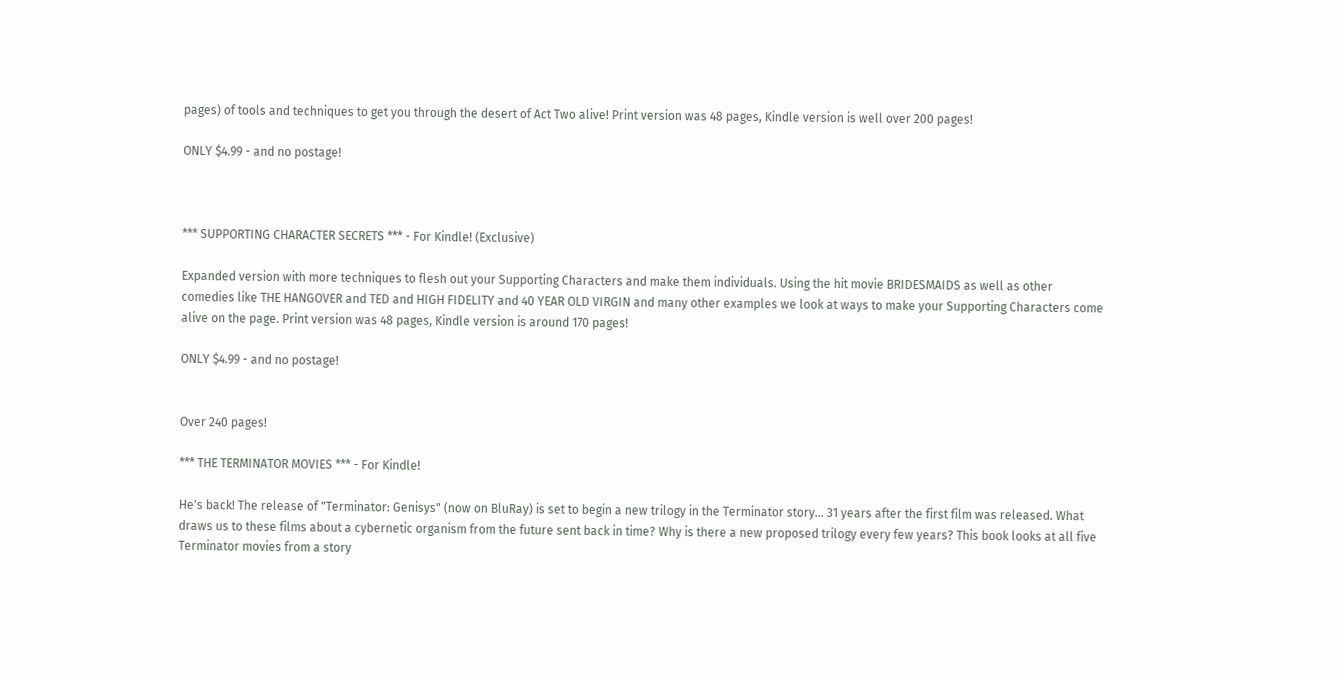pages) of tools and techniques to get you through the desert of Act Two alive! Print version was 48 pages, Kindle version is well over 200 pages!

ONLY $4.99 - and no postage!



*** SUPPORTING CHARACTER SECRETS *** - For Kindle! (Exclusive)

Expanded version with more techniques to flesh out your Supporting Characters and make them individuals. Using the hit movie BRIDESMAIDS as well as other comedies like THE HANGOVER and TED and HIGH FIDELITY and 40 YEAR OLD VIRGIN and many other examples we look at ways to make your Supporting Characters come alive on the page. Print version was 48 pages, Kindle version is around 170 pages!

ONLY $4.99 - and no postage!


Over 240 pages!

*** THE TERMINATOR MOVIES *** - For Kindle!

He's back! The release of "Terminator: Genisys" (now on BluRay) is set to begin a new trilogy in the Terminator story... 31 years after the first film was released. What draws us to these films about a cybernetic organism from the future sent back in time? Why is there a new proposed trilogy every few years? This book looks at all five Terminator movies from a story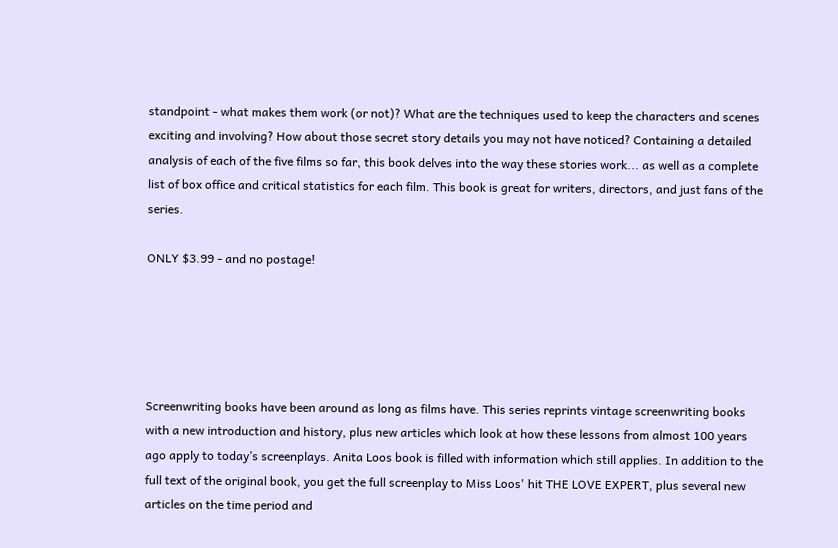standpoint - what makes them work (or not)? What are the techniques used to keep the characters and scenes exciting and involving? How about those secret story details you may not have noticed? Containing a detailed analysis of each of the five films so far, this book delves into the way these stories work... as well as a complete list of box office and critical statistics for each film. This book is great for writers, directors, and just fans of the series.

ONLY $3.99 - and no postage!





Screenwriting books have been around as long as films have. This series reprints vintage screenwriting books with a new introduction and history, plus new articles which look at how these lessons from almost 100 years ago apply to today’s screenplays. Anita Loos book is filled with information which still applies. In addition to the full text of the original book, you get the full screenplay to Miss Loos' hit THE LOVE EXPERT, plus several new articles on the time period and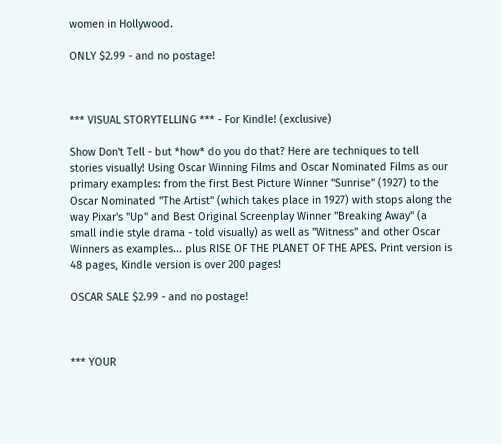women in Hollywood.

ONLY $2.99 - and no postage!



*** VISUAL STORYTELLING *** - For Kindle! (exclusive)

Show Don't Tell - but *how* do you do that? Here are techniques to tell stories visually! Using Oscar Winning Films and Oscar Nominated Films as our primary examples: from the first Best Picture Winner "Sunrise" (1927) to the Oscar Nominated "The Artist" (which takes place in 1927) with stops along the way Pixar's "Up" and Best Original Screenplay Winner "Breaking Away" (a small indie style drama - told visually) as well as "Witness" and other Oscar Winners as examples... plus RISE OF THE PLANET OF THE APES. Print version is 48 pages, Kindle version is over 200 pages!

OSCAR SALE $2.99 - and no postage!



*** YOUR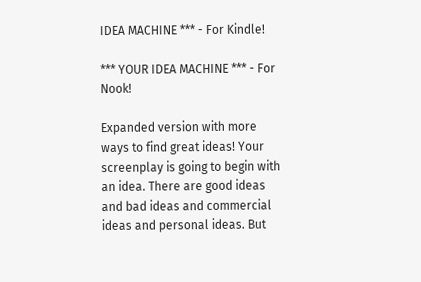IDEA MACHINE *** - For Kindle!

*** YOUR IDEA MACHINE *** - For Nook!

Expanded version with more ways to find great ideas! Your screenplay is going to begin with an idea. There are good ideas and bad ideas and commercial ideas and personal ideas. But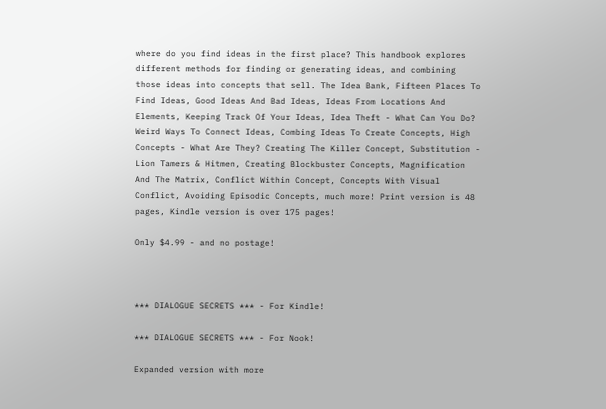where do you find ideas in the first place? This handbook explores different methods for finding or generating ideas, and combining those ideas into concepts that sell. The Idea Bank, Fifteen Places To Find Ideas, Good Ideas And Bad Ideas, Ideas From Locations And Elements, Keeping Track Of Your Ideas, Idea Theft - What Can You Do? Weird Ways To Connect Ideas, Combing Ideas To Create Concepts, High Concepts - What Are They? Creating The Killer Concept, Substitution - Lion Tamers & Hitmen, Creating Blockbuster Concepts, Magnification And The Matrix, Conflict Within Concept, Concepts With Visual Conflict, Avoiding Episodic Concepts, much more! Print version is 48 pages, Kindle version is over 175 pages!

Only $4.99 - and no postage!



*** DIALOGUE SECRETS *** - For Kindle!

*** DIALOGUE SECRETS *** - For Nook!

Expanded version with more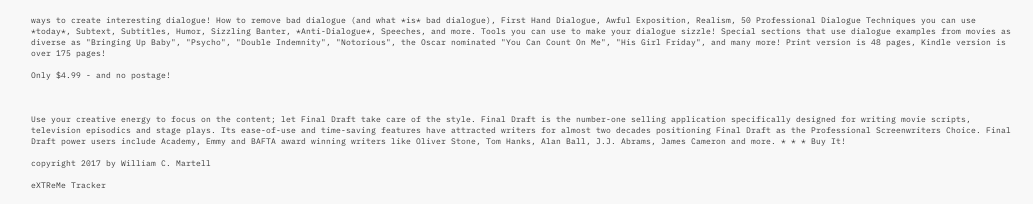ways to create interesting dialogue! How to remove bad dialogue (and what *is* bad dialogue), First Hand Dialogue, Awful Exposition, Realism, 50 Professional Dialogue Techniques you can use *today*, Subtext, Subtitles, Humor, Sizzling Banter, *Anti-Dialogue*, Speeches, and more. Tools you can use to make your dialogue sizzle! Special sections that use dialogue examples from movies as diverse as "Bringing Up Baby", "Psycho", "Double Indemnity", "Notorious", the Oscar nominated "You Can Count On Me", "His Girl Friday", and many more! Print version is 48 pages, Kindle version is over 175 pages!

Only $4.99 - and no postage!



Use your creative energy to focus on the content; let Final Draft take care of the style. Final Draft is the number-one selling application specifically designed for writing movie scripts, television episodics and stage plays. Its ease-of-use and time-saving features have attracted writers for almost two decades positioning Final Draft as the Professional Screenwriters Choice. Final Draft power users include Academy, Emmy and BAFTA award winning writers like Oliver Stone, Tom Hanks, Alan Ball, J.J. Abrams, James Cameron and more. * * * Buy It!

copyright 2017 by William C. Martell

eXTReMe Tracker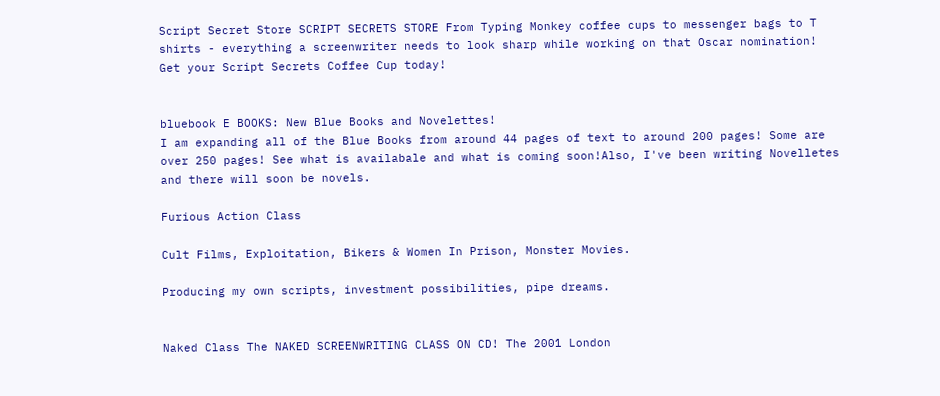Script Secret Store SCRIPT SECRETS STORE From Typing Monkey coffee cups to messenger bags to T shirts - everything a screenwriter needs to look sharp while working on that Oscar nomination! Get your Script Secrets Coffee Cup today!


bluebook E BOOKS: New Blue Books and Novelettes!
I am expanding all of the Blue Books from around 44 pages of text to around 200 pages! Some are over 250 pages! See what is availabale and what is coming soon!Also, I've been writing Novelletes and there will soon be novels.

Furious Action Class

Cult Films, Exploitation, Bikers & Women In Prison, Monster Movies.

Producing my own scripts, investment possibilities, pipe dreams.


Naked Class The NAKED SCREENWRITING CLASS ON CD! The 2001 London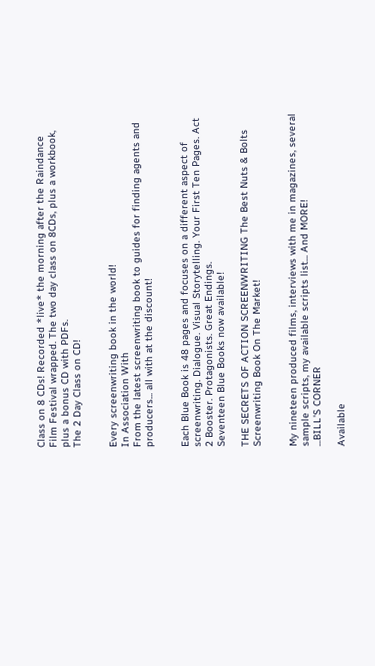Class on 8 CDs! Recorded *live* the morning after the Raindance Film Festival wrapped. The two day class on 8CDs, plus a workbook, plus a bonus CD with PDFs.
The 2 Day Class on CD!


Every screenwriting book in the world!
In Association With
From the latest screenwriting book to guides for finding agents and producers... all with at the discount!


Each Blue Book is 48 pages and focuses on a different aspect of screenwriting. Dialogue. Visual Storytelling. Your First Ten Pages. Act 2 Booster. Protagonists. Great Endings.
Seventeen Blue Books now available!

THE SECRETS OF ACTION SCREENWRITING The Best Nuts & Bolts Screenwriting Book On The Market!


My nineteen produced films, interviews with me in magazines, several sample scripts, my available scripts list... And MORE!
...BILL'S CORNER

Available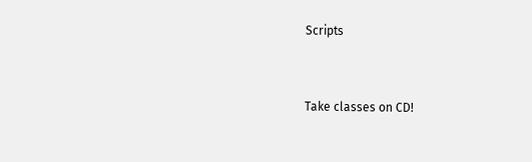Scripts


Take classes on CD!